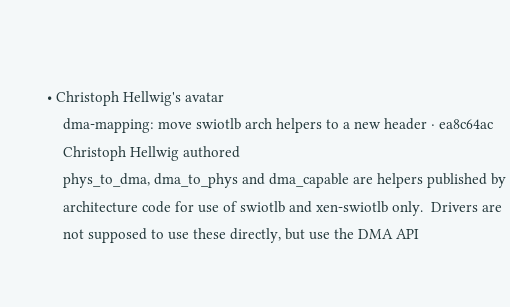• Christoph Hellwig's avatar
    dma-mapping: move swiotlb arch helpers to a new header · ea8c64ac
    Christoph Hellwig authored
    phys_to_dma, dma_to_phys and dma_capable are helpers published by
    architecture code for use of swiotlb and xen-swiotlb only.  Drivers are
    not supposed to use these directly, but use the DMA API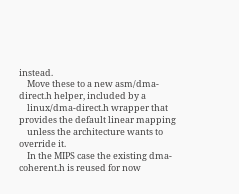instead.
    Move these to a new asm/dma-direct.h helper, included by a
    linux/dma-direct.h wrapper that provides the default linear mapping
    unless the architecture wants to override it.
    In the MIPS case the existing dma-coherent.h is reused for now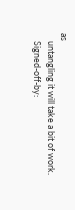as
    untangling it will take a bit of work.
    Signed-off-by: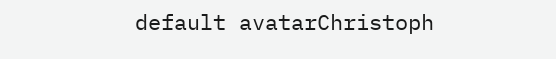default avatarChristoph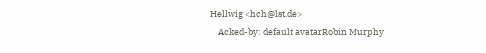Hellwig <hch@lst.de>
    Acked-by: default avatarRobin Murphy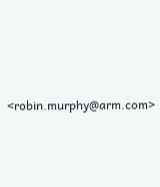<robin.murphy@arm.com>